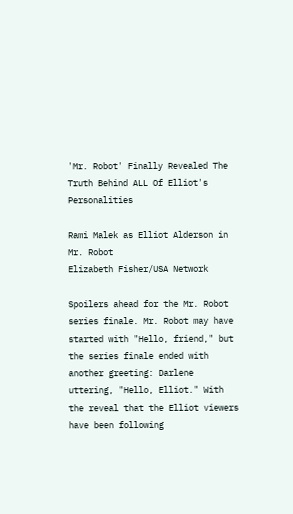'Mr. Robot' Finally Revealed The Truth Behind ALL Of Elliot's Personalities

Rami Malek as Elliot Alderson in Mr. Robot
Elizabeth Fisher/USA Network

Spoilers ahead for the Mr. Robot series finale. Mr. Robot may have started with "Hello, friend," but the series finale ended with another greeting: Darlene uttering, "Hello, Elliot." With the reveal that the Elliot viewers have been following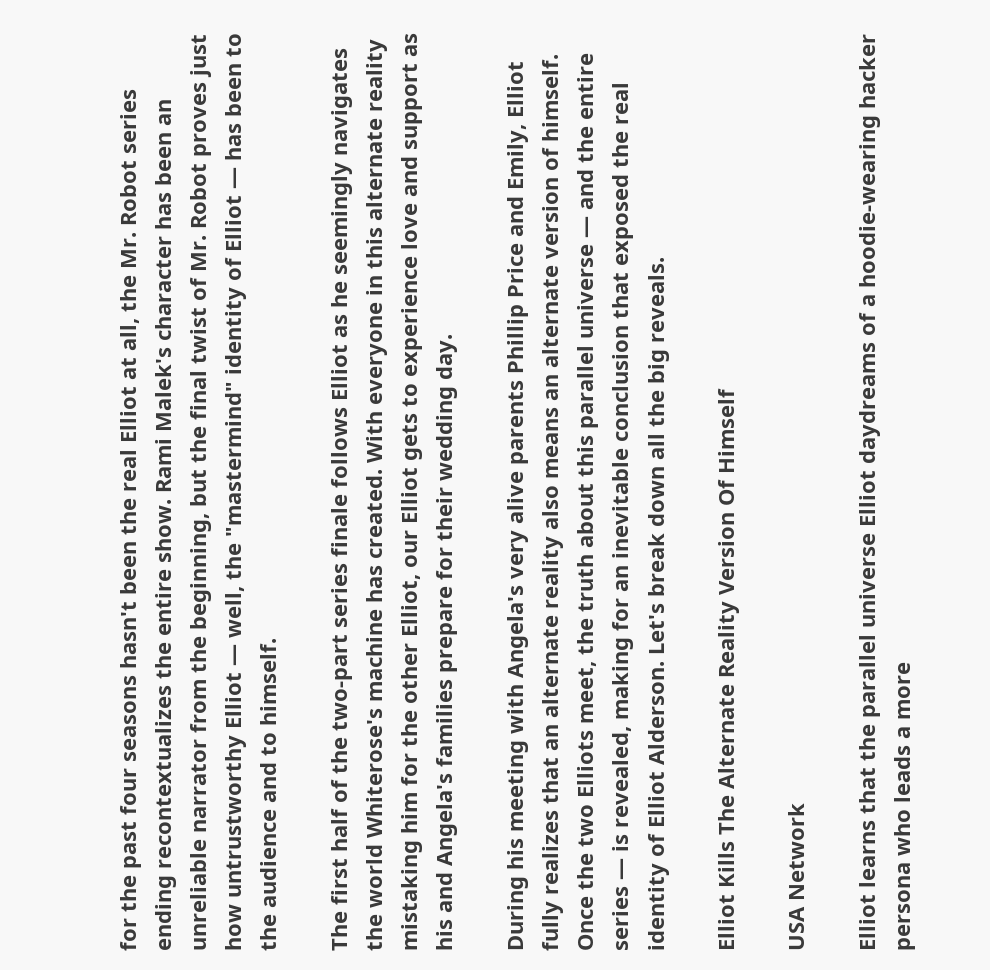for the past four seasons hasn't been the real Elliot at all, the Mr. Robot series ending recontextualizes the entire show. Rami Malek's character has been an unreliable narrator from the beginning, but the final twist of Mr. Robot proves just how untrustworthy Elliot — well, the "mastermind" identity of Elliot — has been to the audience and to himself.

The first half of the two-part series finale follows Elliot as he seemingly navigates the world Whiterose's machine has created. With everyone in this alternate reality mistaking him for the other Elliot, our Elliot gets to experience love and support as his and Angela's families prepare for their wedding day.

During his meeting with Angela's very alive parents Phillip Price and Emily, Elliot fully realizes that an alternate reality also means an alternate version of himself. Once the two Elliots meet, the truth about this parallel universe — and the entire series — is revealed, making for an inevitable conclusion that exposed the real identity of Elliot Alderson. Let's break down all the big reveals.

Elliot Kills The Alternate Reality Version Of Himself

USA Network

Elliot learns that the parallel universe Elliot daydreams of a hoodie-wearing hacker persona who leads a more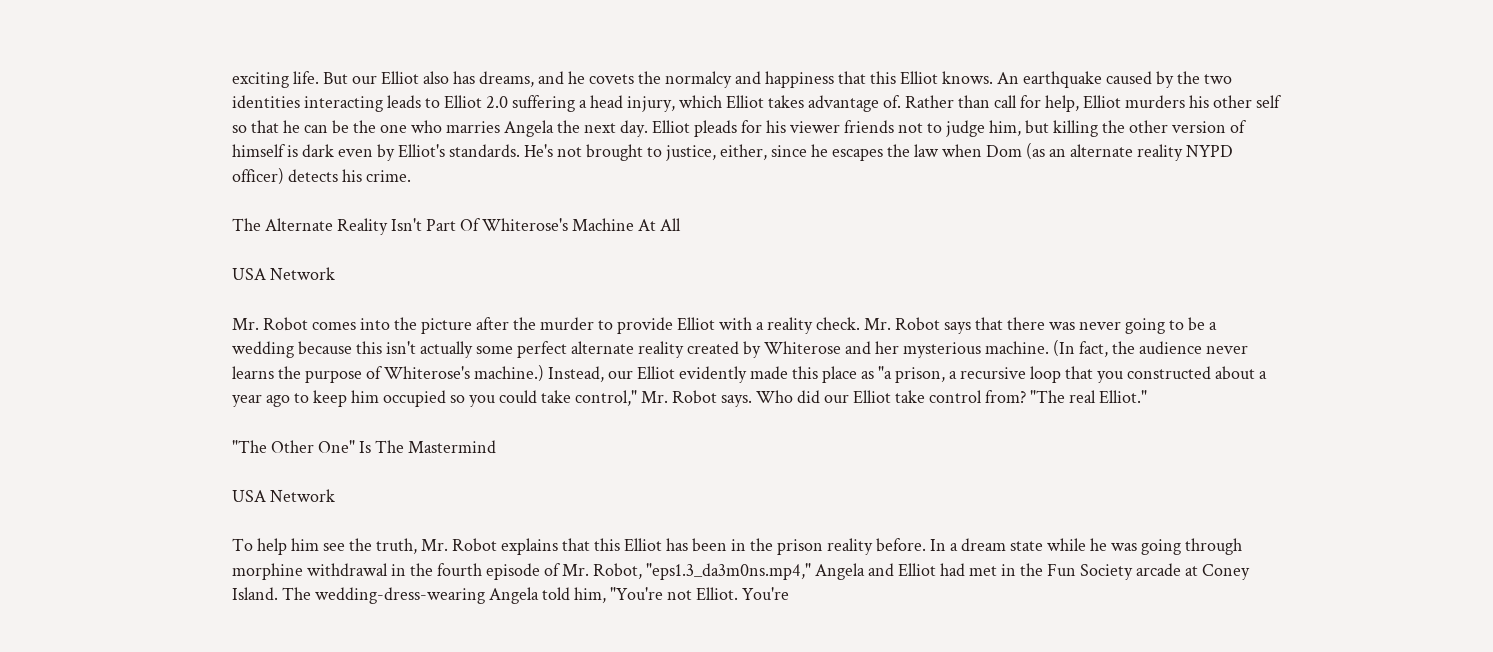exciting life. But our Elliot also has dreams, and he covets the normalcy and happiness that this Elliot knows. An earthquake caused by the two identities interacting leads to Elliot 2.0 suffering a head injury, which Elliot takes advantage of. Rather than call for help, Elliot murders his other self so that he can be the one who marries Angela the next day. Elliot pleads for his viewer friends not to judge him, but killing the other version of himself is dark even by Elliot's standards. He's not brought to justice, either, since he escapes the law when Dom (as an alternate reality NYPD officer) detects his crime.

The Alternate Reality Isn't Part Of Whiterose's Machine At All

USA Network

Mr. Robot comes into the picture after the murder to provide Elliot with a reality check. Mr. Robot says that there was never going to be a wedding because this isn't actually some perfect alternate reality created by Whiterose and her mysterious machine. (In fact, the audience never learns the purpose of Whiterose's machine.) Instead, our Elliot evidently made this place as "a prison, a recursive loop that you constructed about a year ago to keep him occupied so you could take control," Mr. Robot says. Who did our Elliot take control from? "The real Elliot."

"The Other One" Is The Mastermind

USA Network

To help him see the truth, Mr. Robot explains that this Elliot has been in the prison reality before. In a dream state while he was going through morphine withdrawal in the fourth episode of Mr. Robot, "eps1.3_da3m0ns.mp4," Angela and Elliot had met in the Fun Society arcade at Coney Island. The wedding-dress-wearing Angela told him, "You're not Elliot. You're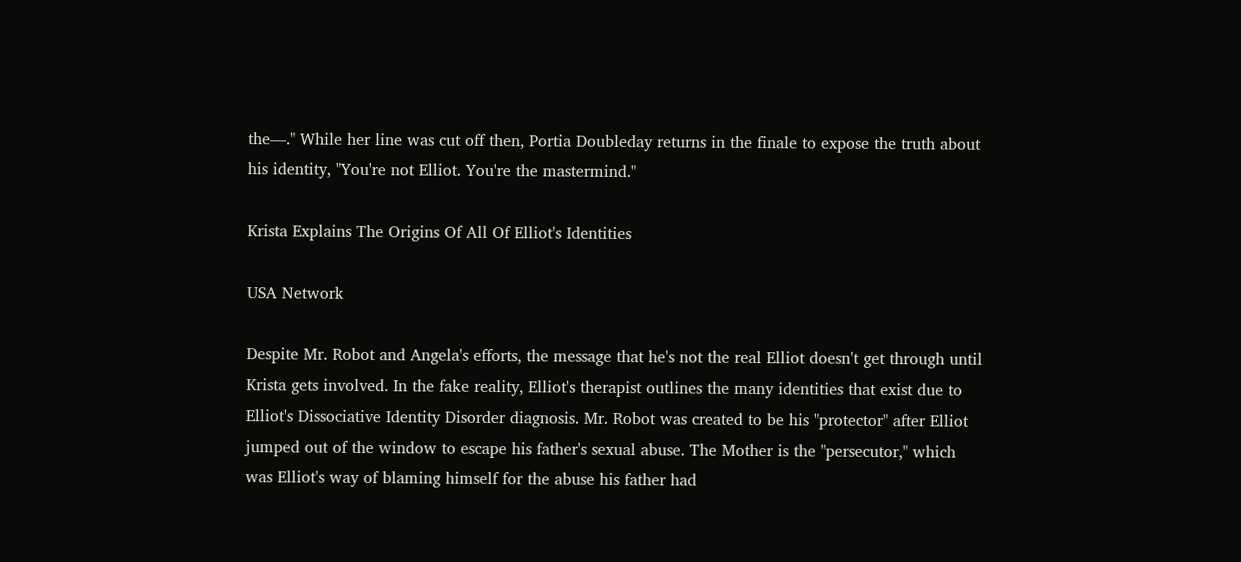the—." While her line was cut off then, Portia Doubleday returns in the finale to expose the truth about his identity, "You're not Elliot. You're the mastermind."

Krista Explains The Origins Of All Of Elliot's Identities

USA Network

Despite Mr. Robot and Angela's efforts, the message that he's not the real Elliot doesn't get through until Krista gets involved. In the fake reality, Elliot's therapist outlines the many identities that exist due to Elliot's Dissociative Identity Disorder diagnosis. Mr. Robot was created to be his "protector" after Elliot jumped out of the window to escape his father's sexual abuse. The Mother is the "persecutor," which was Elliot's way of blaming himself for the abuse his father had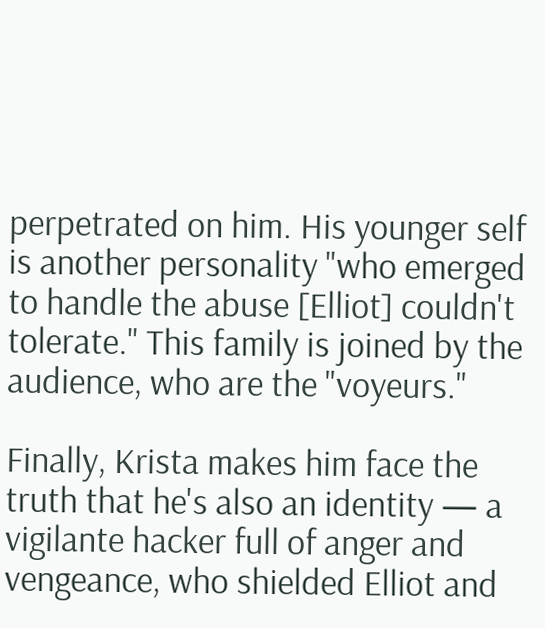perpetrated on him. His younger self is another personality "who emerged to handle the abuse [Elliot] couldn't tolerate." This family is joined by the audience, who are the "voyeurs."

Finally, Krista makes him face the truth that he's also an identity — a vigilante hacker full of anger and vengeance, who shielded Elliot and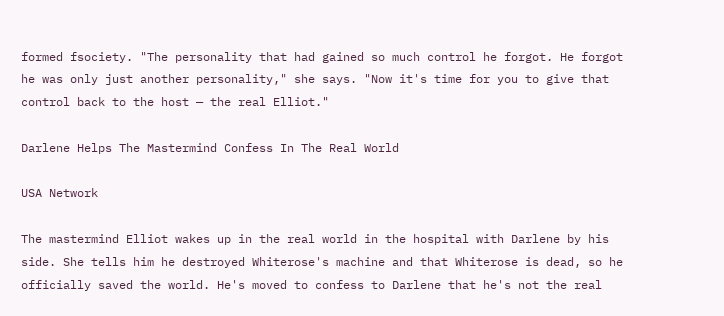formed fsociety. "The personality that had gained so much control he forgot. He forgot he was only just another personality," she says. "Now it's time for you to give that control back to the host — the real Elliot."

Darlene Helps The Mastermind Confess In The Real World

USA Network

The mastermind Elliot wakes up in the real world in the hospital with Darlene by his side. She tells him he destroyed Whiterose's machine and that Whiterose is dead, so he officially saved the world. He's moved to confess to Darlene that he's not the real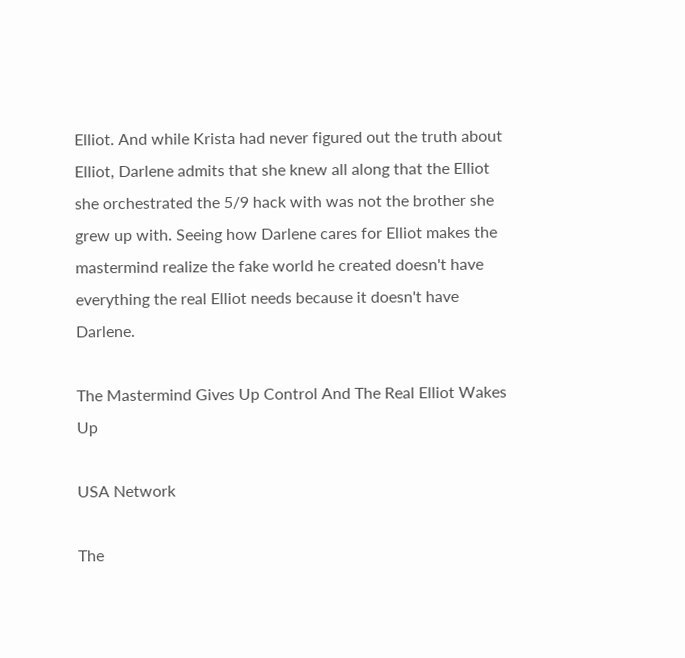Elliot. And while Krista had never figured out the truth about Elliot, Darlene admits that she knew all along that the Elliot she orchestrated the 5/9 hack with was not the brother she grew up with. Seeing how Darlene cares for Elliot makes the mastermind realize the fake world he created doesn't have everything the real Elliot needs because it doesn't have Darlene.

The Mastermind Gives Up Control And The Real Elliot Wakes Up

USA Network

The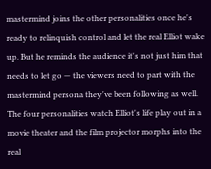mastermind joins the other personalities once he's ready to relinquish control and let the real Elliot wake up. But he reminds the audience it's not just him that needs to let go — the viewers need to part with the mastermind persona they've been following as well. The four personalities watch Elliot's life play out in a movie theater and the film projector morphs into the real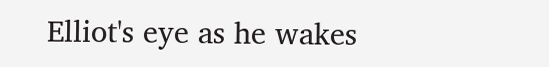Elliot's eye as he wakes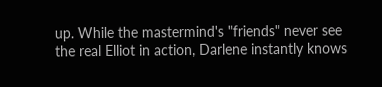up. While the mastermind's "friends" never see the real Elliot in action, Darlene instantly knows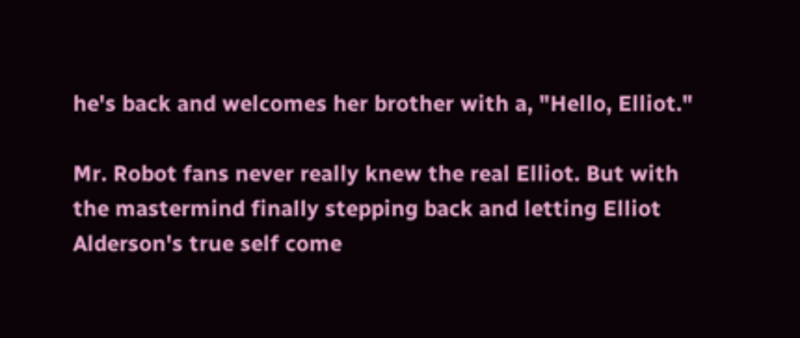he's back and welcomes her brother with a, "Hello, Elliot."

Mr. Robot fans never really knew the real Elliot. But with the mastermind finally stepping back and letting Elliot Alderson's true self come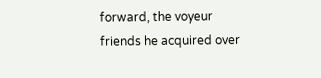forward, the voyeur friends he acquired over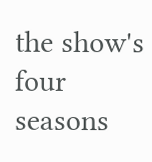the show's four seasons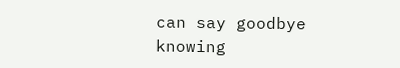can say goodbye knowing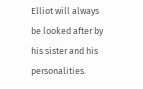Elliot will always be looked after by his sister and his personalities.